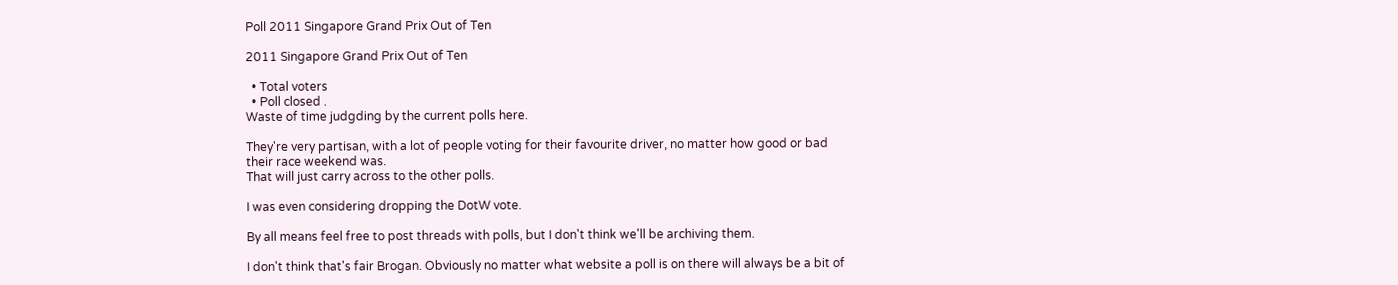Poll 2011 Singapore Grand Prix Out of Ten

2011 Singapore Grand Prix Out of Ten

  • Total voters
  • Poll closed .
Waste of time judgding by the current polls here.

They're very partisan, with a lot of people voting for their favourite driver, no matter how good or bad their race weekend was.
That will just carry across to the other polls.

I was even considering dropping the DotW vote.

By all means feel free to post threads with polls, but I don't think we'll be archiving them.

I don't think that's fair Brogan. Obviously no matter what website a poll is on there will always be a bit of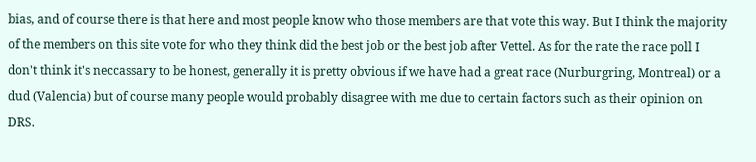bias, and of course there is that here and most people know who those members are that vote this way. But I think the majority of the members on this site vote for who they think did the best job or the best job after Vettel. As for the rate the race poll I don't think it's neccassary to be honest, generally it is pretty obvious if we have had a great race (Nurburgring, Montreal) or a dud (Valencia) but of course many people would probably disagree with me due to certain factors such as their opinion on DRS.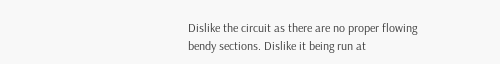Dislike the circuit as there are no proper flowing bendy sections. Dislike it being run at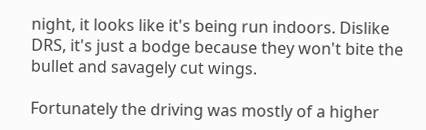night, it looks like it's being run indoors. Dislike DRS, it's just a bodge because they won't bite the bullet and savagely cut wings.

Fortunately the driving was mostly of a higher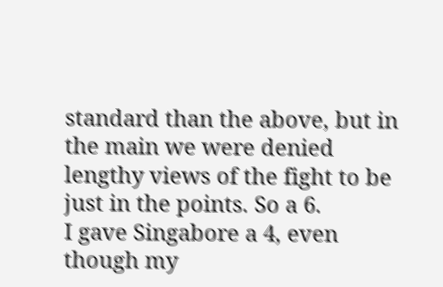standard than the above, but in the main we were denied lengthy views of the fight to be just in the points. So a 6.
I gave Singabore a 4, even though my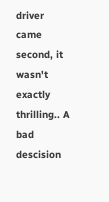driver came second, it wasn't exactly thrilling.. A bad descision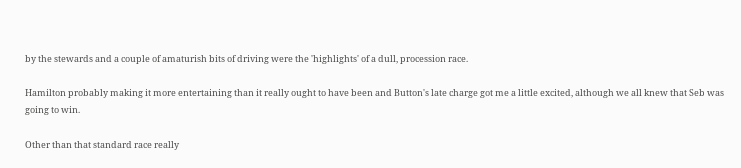by the stewards and a couple of amaturish bits of driving were the 'highlights' of a dull, procession race.

Hamilton probably making it more entertaining than it really ought to have been and Button's late charge got me a little excited, although we all knew that Seb was going to win.

Other than that standard race really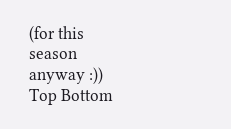(for this season anyway :))
Top Bottom